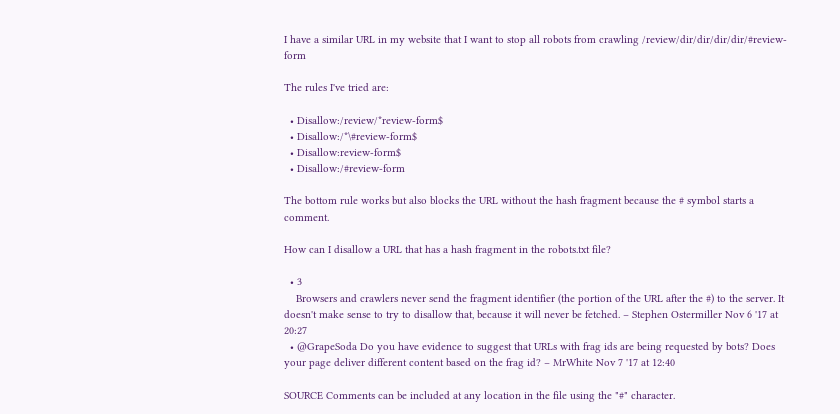I have a similar URL in my website that I want to stop all robots from crawling /review/dir/dir/dir/dir/#review-form

The rules I've tried are:

  • Disallow:/review/*review-form$
  • Disallow:/*\#review-form$
  • Disallow:review-form$
  • Disallow:/#review-form

The bottom rule works but also blocks the URL without the hash fragment because the # symbol starts a comment.

How can I disallow a URL that has a hash fragment in the robots.txt file?

  • 3
    Browsers and crawlers never send the fragment identifier (the portion of the URL after the #) to the server. It doesn't make sense to try to disallow that, because it will never be fetched. – Stephen Ostermiller Nov 6 '17 at 20:27
  • @GrapeSoda Do you have evidence to suggest that URLs with frag ids are being requested by bots? Does your page deliver different content based on the frag id? – MrWhite Nov 7 '17 at 12:40

SOURCE Comments can be included at any location in the file using the "#" character.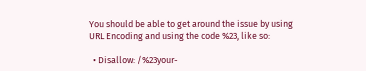You should be able to get around the issue by using URL Encoding and using the code %23, like so:

  • Disallow: /%23your-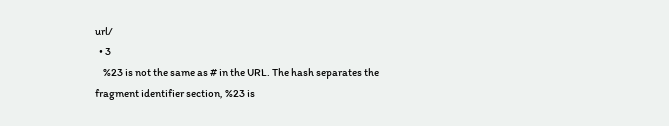url/
  • 3
    %23 is not the same as # in the URL. The hash separates the fragment identifier section, %23 is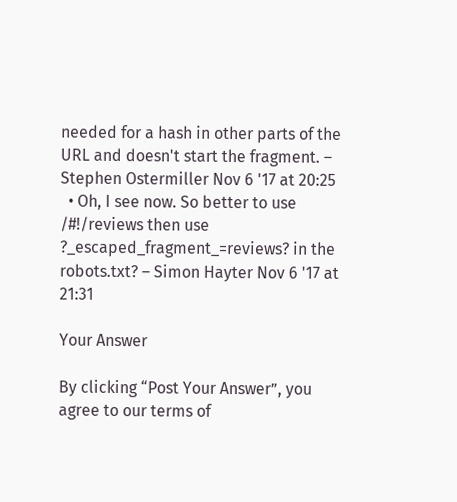needed for a hash in other parts of the URL and doesn't start the fragment. – Stephen Ostermiller Nov 6 '17 at 20:25
  • Oh, I see now. So better to use /#!/reviews then use ?_escaped_fragment_=reviews? in the robots.txt? – Simon Hayter Nov 6 '17 at 21:31

Your Answer

By clicking “Post Your Answer”, you agree to our terms of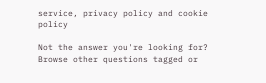service, privacy policy and cookie policy

Not the answer you're looking for? Browse other questions tagged or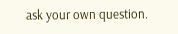ask your own question.